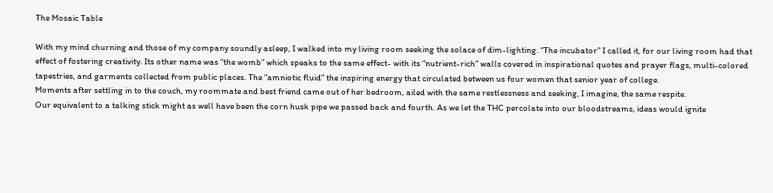The Mosaic Table

With my mind churning and those of my company soundly asleep, I walked into my living room seeking the solace of dim-lighting. “The incubator” I called it, for our living room had that effect of fostering creativity. Its other name was “the womb” which speaks to the same effect- with its “nutrient-rich” walls covered in inspirational quotes and prayer flags, multi-colored tapestries, and garments collected from public places. The “amniotic fluid” the inspiring energy that circulated between us four women that senior year of college.
Moments after settling in to the couch, my roommate and best friend came out of her bedroom, ailed with the same restlessness and seeking, I imagine, the same respite.
Our equivalent to a talking stick might as well have been the corn husk pipe we passed back and fourth. As we let the THC percolate into our bloodstreams, ideas would ignite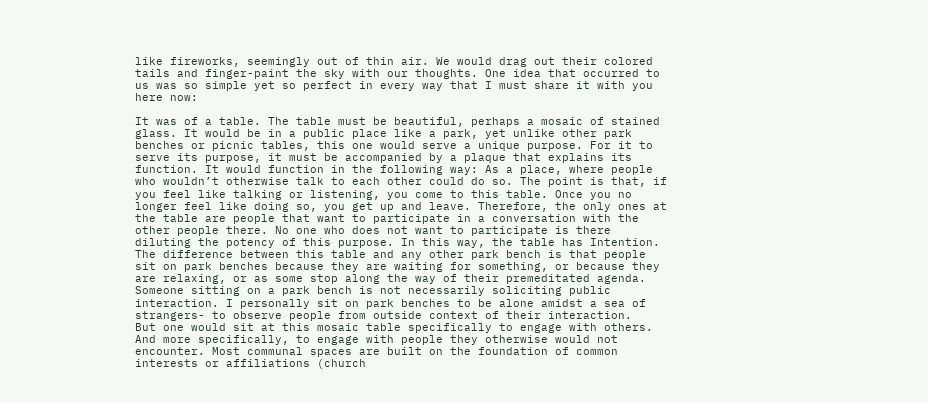like fireworks, seemingly out of thin air. We would drag out their colored tails and finger-paint the sky with our thoughts. One idea that occurred to us was so simple yet so perfect in every way that I must share it with you here now:

It was of a table. The table must be beautiful, perhaps a mosaic of stained glass. It would be in a public place like a park, yet unlike other park benches or picnic tables, this one would serve a unique purpose. For it to serve its purpose, it must be accompanied by a plaque that explains its function. It would function in the following way: As a place, where people who wouldn’t otherwise talk to each other could do so. The point is that, if you feel like talking or listening, you come to this table. Once you no longer feel like doing so, you get up and leave. Therefore, the only ones at the table are people that want to participate in a conversation with the other people there. No one who does not want to participate is there diluting the potency of this purpose. In this way, the table has Intention. The difference between this table and any other park bench is that people sit on park benches because they are waiting for something, or because they are relaxing, or as some stop along the way of their premeditated agenda. Someone sitting on a park bench is not necessarily soliciting public interaction. I personally sit on park benches to be alone amidst a sea of strangers- to observe people from outside context of their interaction.
But one would sit at this mosaic table specifically to engage with others. And more specifically, to engage with people they otherwise would not encounter. Most communal spaces are built on the foundation of common interests or affiliations (church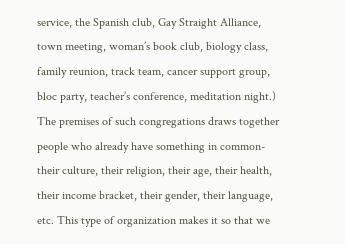service, the Spanish club, Gay Straight Alliance, town meeting, woman’s book club, biology class, family reunion, track team, cancer support group, bloc party, teacher’s conference, meditation night.) The premises of such congregations draws together people who already have something in common- their culture, their religion, their age, their health, their income bracket, their gender, their language, etc. This type of organization makes it so that we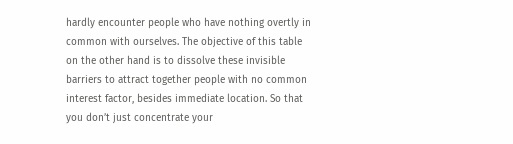hardly encounter people who have nothing overtly in common with ourselves. The objective of this table on the other hand is to dissolve these invisible barriers to attract together people with no common interest factor, besides immediate location. So that you don’t just concentrate your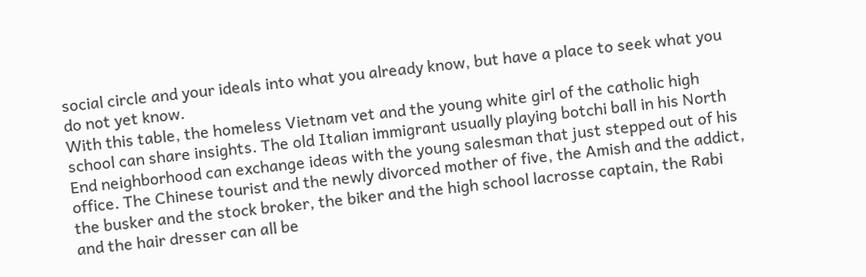social circle and your ideals into what you already know, but have a place to seek what you do not yet know.
With this table, the homeless Vietnam vet and the young white girl of the catholic high school can share insights. The old Italian immigrant usually playing botchi ball in his North End neighborhood can exchange ideas with the young salesman that just stepped out of his office. The Chinese tourist and the newly divorced mother of five, the Amish and the addict, the busker and the stock broker, the biker and the high school lacrosse captain, the Rabi and the hair dresser can all be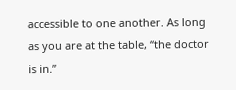accessible to one another. As long as you are at the table, “the doctor is in.”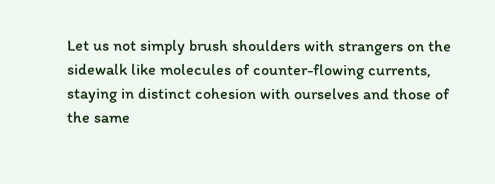Let us not simply brush shoulders with strangers on the sidewalk like molecules of counter-flowing currents, staying in distinct cohesion with ourselves and those of the same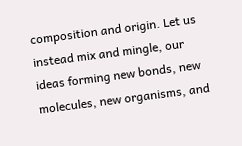composition and origin. Let us instead mix and mingle, our ideas forming new bonds, new molecules, new organisms, and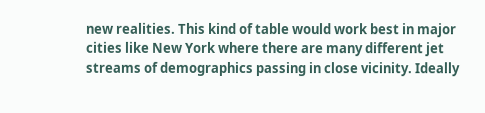new realities. This kind of table would work best in major cities like New York where there are many different jet streams of demographics passing in close vicinity. Ideally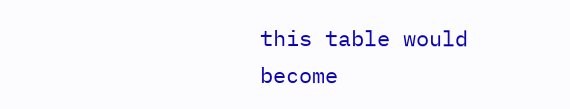this table would become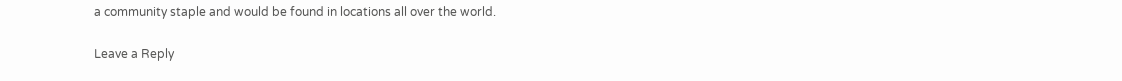a community staple and would be found in locations all over the world.

Leave a Reply